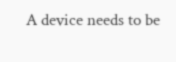A device needs to be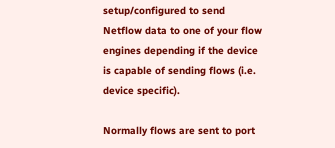setup/configured to send Netflow data to one of your flow engines depending if the device is capable of sending flows (i.e. device specific).

Normally flows are sent to port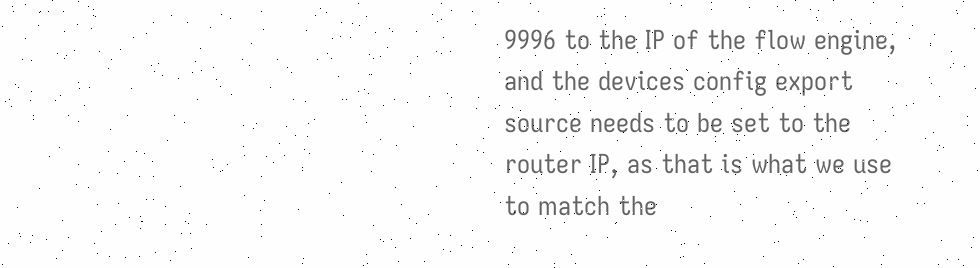9996 to the IP of the flow engine, and the devices config export source needs to be set to the router IP, as that is what we use to match the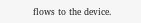flows to the device.